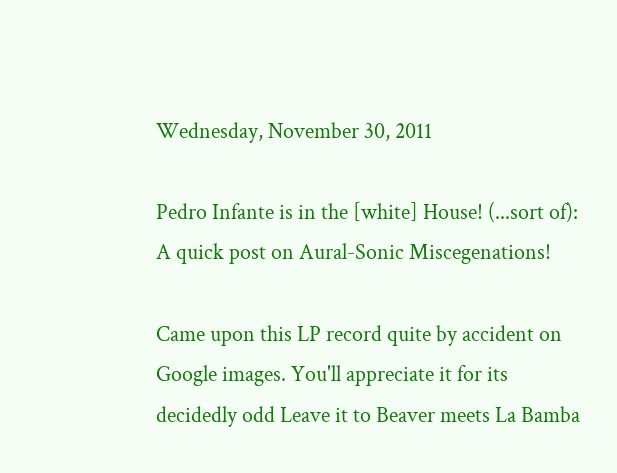Wednesday, November 30, 2011

Pedro Infante is in the [white] House! (...sort of): A quick post on Aural-Sonic Miscegenations!

Came upon this LP record quite by accident on Google images. You'll appreciate it for its decidedly odd Leave it to Beaver meets La Bamba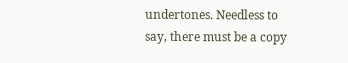undertones. Needless to say, there must be a copy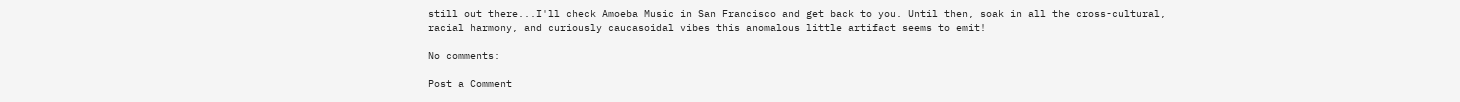still out there...I'll check Amoeba Music in San Francisco and get back to you. Until then, soak in all the cross-cultural, racial harmony, and curiously caucasoidal vibes this anomalous little artifact seems to emit!

No comments:

Post a Comment